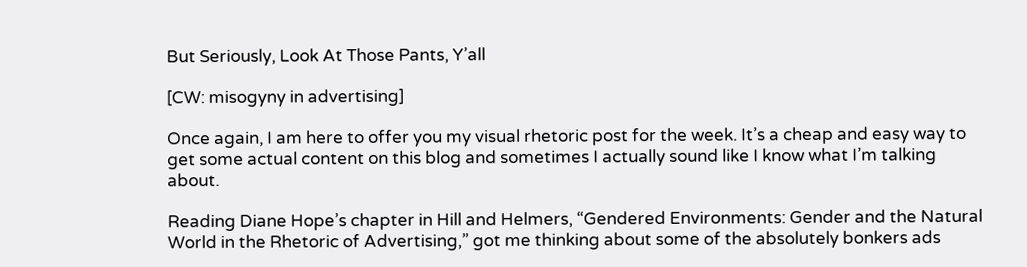But Seriously, Look At Those Pants, Y’all

[CW: misogyny in advertising]

Once again, I am here to offer you my visual rhetoric post for the week. It’s a cheap and easy way to get some actual content on this blog and sometimes I actually sound like I know what I’m talking about.

Reading Diane Hope’s chapter in Hill and Helmers, “Gendered Environments: Gender and the Natural World in the Rhetoric of Advertising,” got me thinking about some of the absolutely bonkers ads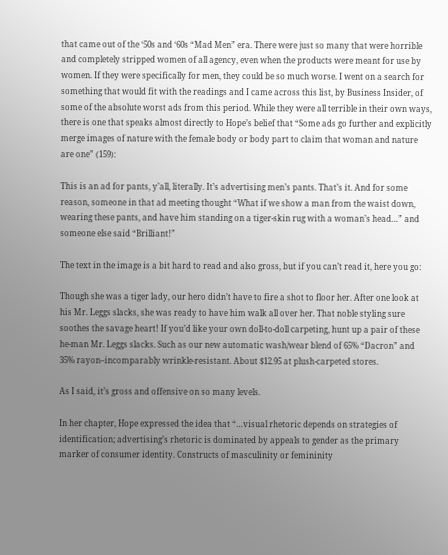that came out of the ‘50s and ‘60s “Mad Men” era. There were just so many that were horrible and completely stripped women of all agency, even when the products were meant for use by women. If they were specifically for men, they could be so much worse. I went on a search for something that would fit with the readings and I came across this list, by Business Insider, of some of the absolute worst ads from this period. While they were all terrible in their own ways, there is one that speaks almost directly to Hope’s belief that “Some ads go further and explicitly merge images of nature with the female body or body part to claim that woman and nature are one” (159):

This is an ad for pants, y’all, literally. It’s advertising men’s pants. That’s it. And for some reason, someone in that ad meeting thought “What if we show a man from the waist down, wearing these pants, and have him standing on a tiger-skin rug with a woman’s head…” and someone else said “Brilliant!”

The text in the image is a bit hard to read and also gross, but if you can’t read it, here you go:

Though she was a tiger lady, our hero didn’t have to fire a shot to floor her. After one look at his Mr. Leggs slacks, she was ready to have him walk all over her. That noble styling sure soothes the savage heart! If you’d like your own doll-to-doll carpeting, hunt up a pair of these he-man Mr. Leggs slacks. Such as our new automatic wash/wear blend of 65% “Dacron” and 35% rayon–incomparably wrinkle-resistant. About $12.95 at plush-carpeted stores.

As I said, it’s gross and offensive on so many levels.

In her chapter, Hope expressed the idea that “…visual rhetoric depends on strategies of identification; advertising’s rhetoric is dominated by appeals to gender as the primary marker of consumer identity. Constructs of masculinity or femininity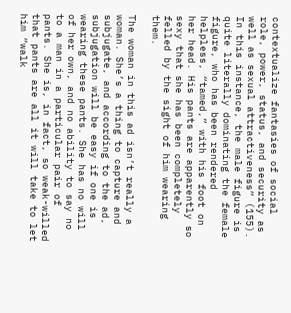contextualize fantasies of social role, power, status, and security as well as sexual attractiveness” (155). In this instance, the male figure is quite literally dominating the female figure, who has been rendered helpless, “tamed,” with his foot on her head. His pants are apparently so sexy that she has been completely felled by the sight of him wearing them.

The woman in this ad isn’t really a woman. She’s a thing to capture and subjugate, and according to the ad, subjugation will be easy if one is wearing these pants. She has no will of her own, and no ability to say no to a man in a particular pair of pants. She is, in fact, so weak-willed that pants are all it will take to let him “walk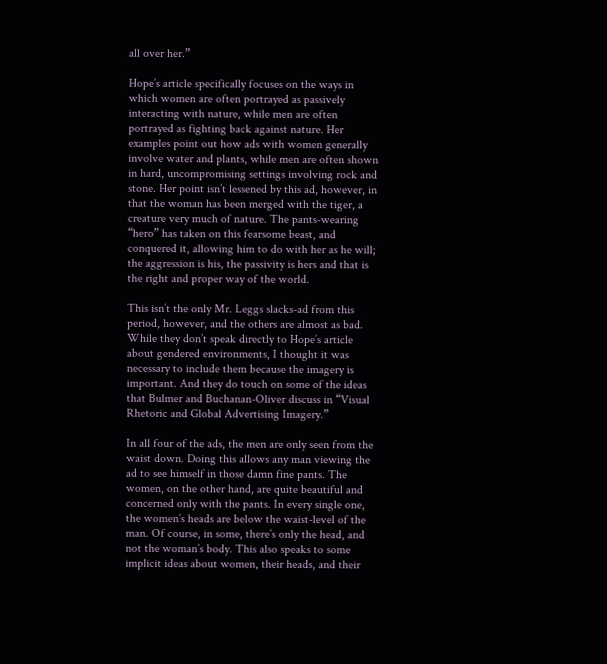all over her.”

Hope’s article specifically focuses on the ways in which women are often portrayed as passively interacting with nature, while men are often portrayed as fighting back against nature. Her examples point out how ads with women generally involve water and plants, while men are often shown in hard, uncompromising settings involving rock and stone. Her point isn’t lessened by this ad, however, in that the woman has been merged with the tiger, a creature very much of nature. The pants-wearing “hero” has taken on this fearsome beast, and conquered it, allowing him to do with her as he will; the aggression is his, the passivity is hers and that is the right and proper way of the world.

This isn’t the only Mr. Leggs slacks-ad from this period, however, and the others are almost as bad.  While they don’t speak directly to Hope’s article about gendered environments, I thought it was necessary to include them because the imagery is important. And they do touch on some of the ideas that Bulmer and Buchanan-Oliver discuss in “Visual Rhetoric and Global Advertising Imagery.”

In all four of the ads, the men are only seen from the waist down. Doing this allows any man viewing the ad to see himself in those damn fine pants. The women, on the other hand, are quite beautiful and concerned only with the pants. In every single one, the women’s heads are below the waist-level of the man. Of course, in some, there’s only the head, and not the woman’s body. This also speaks to some implicit ideas about women, their heads, and their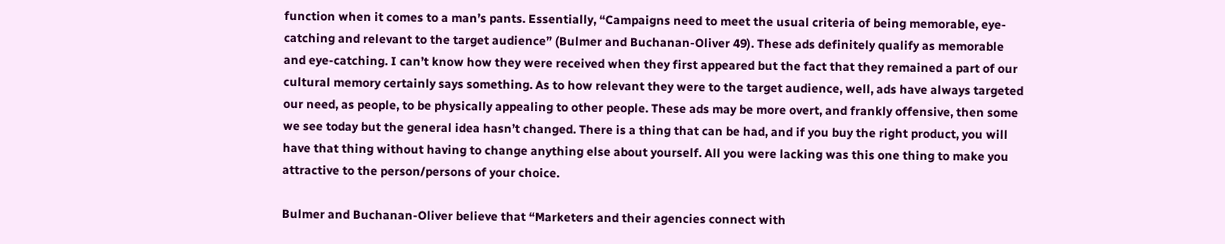function when it comes to a man’s pants. Essentially, “Campaigns need to meet the usual criteria of being memorable, eye-catching and relevant to the target audience” (Bulmer and Buchanan-Oliver 49). These ads definitely qualify as memorable and eye-catching. I can’t know how they were received when they first appeared but the fact that they remained a part of our cultural memory certainly says something. As to how relevant they were to the target audience, well, ads have always targeted our need, as people, to be physically appealing to other people. These ads may be more overt, and frankly offensive, then some we see today but the general idea hasn’t changed. There is a thing that can be had, and if you buy the right product, you will have that thing without having to change anything else about yourself. All you were lacking was this one thing to make you attractive to the person/persons of your choice.

Bulmer and Buchanan-Oliver believe that “Marketers and their agencies connect with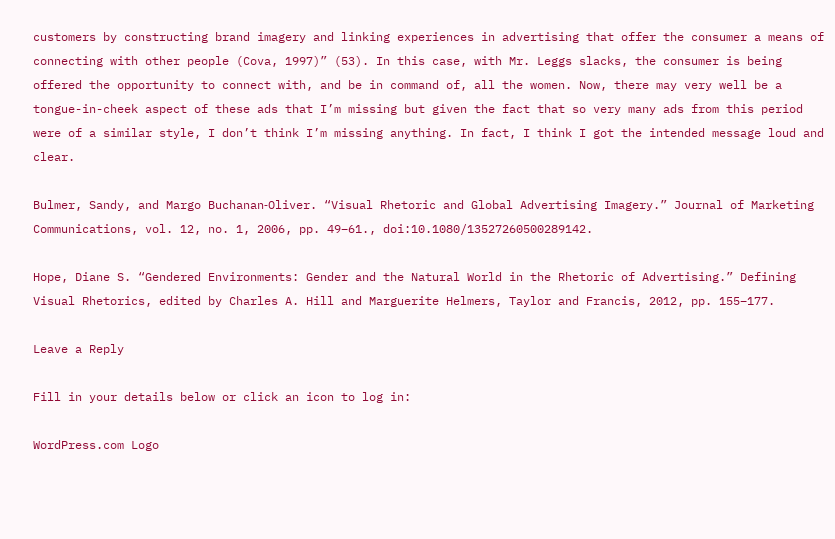customers by constructing brand imagery and linking experiences in advertising that offer the consumer a means of connecting with other people (Cova, 1997)” (53). In this case, with Mr. Leggs slacks, the consumer is being offered the opportunity to connect with, and be in command of, all the women. Now, there may very well be a tongue-in-cheek aspect of these ads that I’m missing but given the fact that so very many ads from this period were of a similar style, I don’t think I’m missing anything. In fact, I think I got the intended message loud and clear.

Bulmer, Sandy, and Margo Buchanan‐Oliver. “Visual Rhetoric and Global Advertising Imagery.” Journal of Marketing Communications, vol. 12, no. 1, 2006, pp. 49–61., doi:10.1080/13527260500289142.

Hope, Diane S. “Gendered Environments: Gender and the Natural World in the Rhetoric of Advertising.” Defining Visual Rhetorics, edited by Charles A. Hill and Marguerite Helmers, Taylor and Francis, 2012, pp. 155–177.

Leave a Reply

Fill in your details below or click an icon to log in:

WordPress.com Logo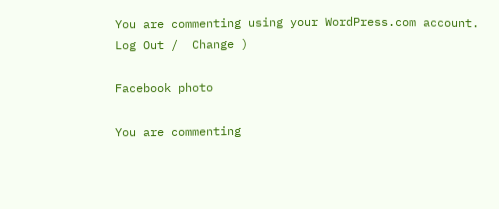You are commenting using your WordPress.com account. Log Out /  Change )

Facebook photo

You are commenting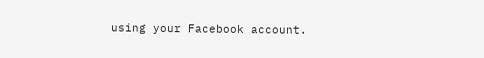using your Facebook account.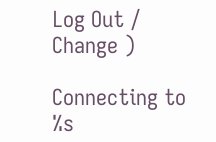Log Out /  Change )

Connecting to %s